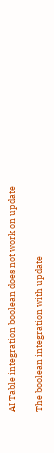AI Table integration boolean does not work on update

The boolean integration with update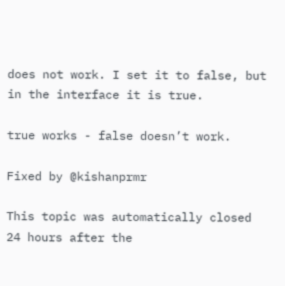does not work. I set it to false, but in the interface it is true.

true works - false doesn’t work.

Fixed by @kishanprmr

This topic was automatically closed 24 hours after the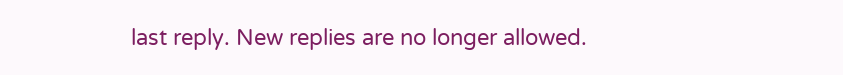last reply. New replies are no longer allowed.